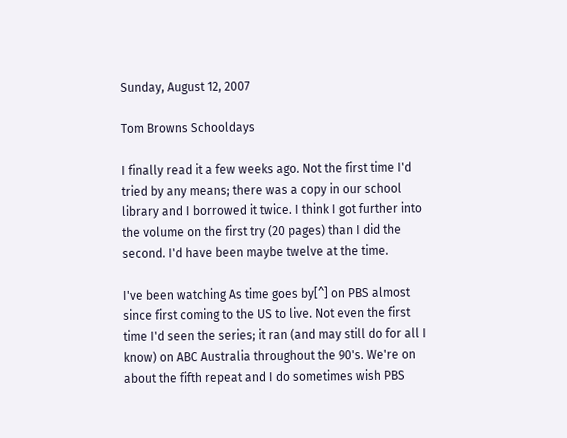Sunday, August 12, 2007

Tom Browns Schooldays

I finally read it a few weeks ago. Not the first time I'd tried by any means; there was a copy in our school library and I borrowed it twice. I think I got further into the volume on the first try (20 pages) than I did the second. I'd have been maybe twelve at the time.

I've been watching As time goes by[^] on PBS almost since first coming to the US to live. Not even the first time I'd seen the series; it ran (and may still do for all I know) on ABC Australia throughout the 90's. We're on about the fifth repeat and I do sometimes wish PBS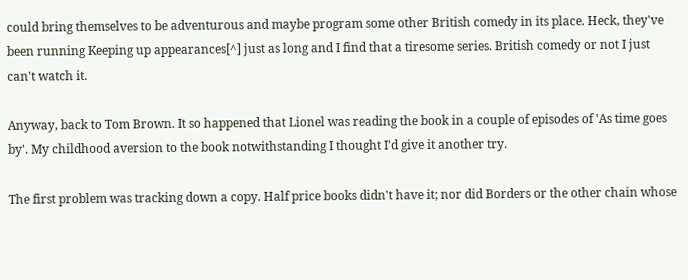could bring themselves to be adventurous and maybe program some other British comedy in its place. Heck, they've been running Keeping up appearances[^] just as long and I find that a tiresome series. British comedy or not I just can't watch it.

Anyway, back to Tom Brown. It so happened that Lionel was reading the book in a couple of episodes of 'As time goes by'. My childhood aversion to the book notwithstanding I thought I'd give it another try.

The first problem was tracking down a copy. Half price books didn't have it; nor did Borders or the other chain whose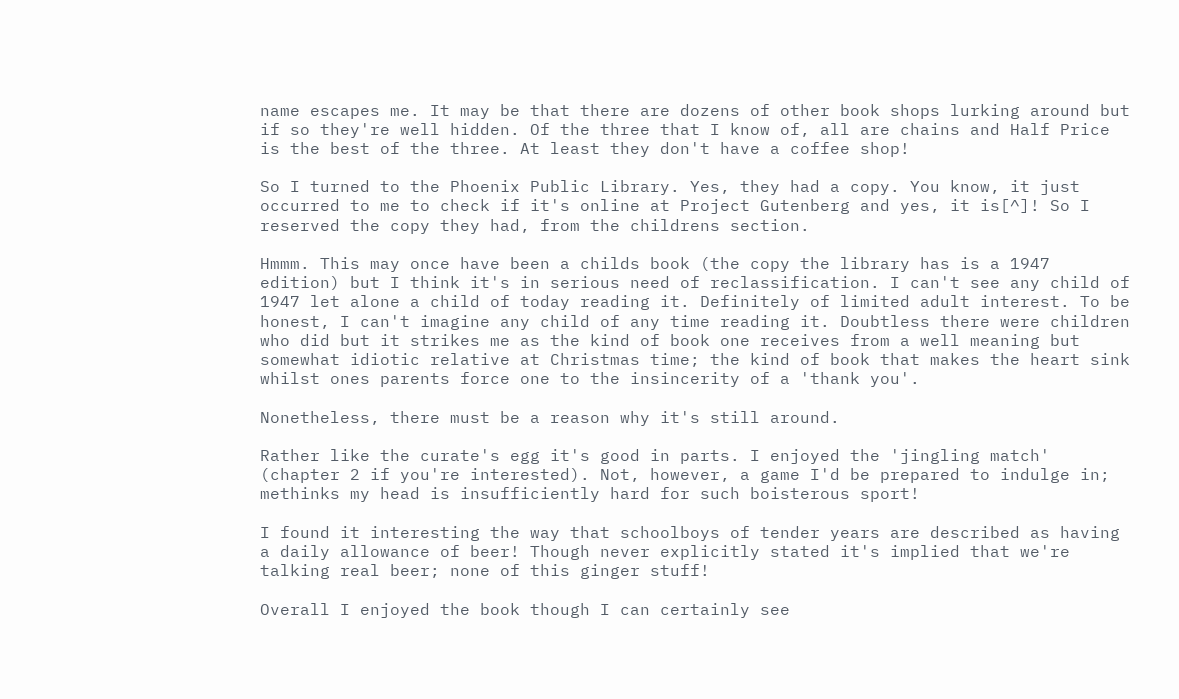name escapes me. It may be that there are dozens of other book shops lurking around but if so they're well hidden. Of the three that I know of, all are chains and Half Price is the best of the three. At least they don't have a coffee shop!

So I turned to the Phoenix Public Library. Yes, they had a copy. You know, it just occurred to me to check if it's online at Project Gutenberg and yes, it is[^]! So I reserved the copy they had, from the childrens section.

Hmmm. This may once have been a childs book (the copy the library has is a 1947 edition) but I think it's in serious need of reclassification. I can't see any child of 1947 let alone a child of today reading it. Definitely of limited adult interest. To be honest, I can't imagine any child of any time reading it. Doubtless there were children who did but it strikes me as the kind of book one receives from a well meaning but somewhat idiotic relative at Christmas time; the kind of book that makes the heart sink whilst ones parents force one to the insincerity of a 'thank you'.

Nonetheless, there must be a reason why it's still around.

Rather like the curate's egg it's good in parts. I enjoyed the 'jingling match' (chapter 2 if you're interested). Not, however, a game I'd be prepared to indulge in; methinks my head is insufficiently hard for such boisterous sport!

I found it interesting the way that schoolboys of tender years are described as having a daily allowance of beer! Though never explicitly stated it's implied that we're talking real beer; none of this ginger stuff!

Overall I enjoyed the book though I can certainly see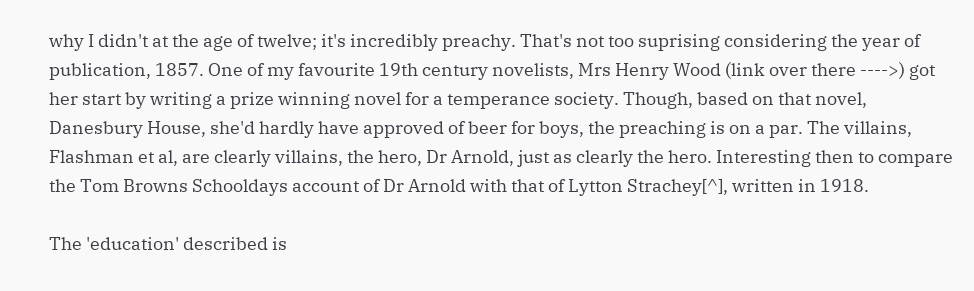why I didn't at the age of twelve; it's incredibly preachy. That's not too suprising considering the year of publication, 1857. One of my favourite 19th century novelists, Mrs Henry Wood (link over there ---->) got her start by writing a prize winning novel for a temperance society. Though, based on that novel, Danesbury House, she'd hardly have approved of beer for boys, the preaching is on a par. The villains, Flashman et al, are clearly villains, the hero, Dr Arnold, just as clearly the hero. Interesting then to compare the Tom Browns Schooldays account of Dr Arnold with that of Lytton Strachey[^], written in 1918.

The 'education' described is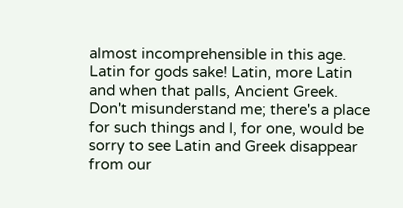almost incomprehensible in this age. Latin for gods sake! Latin, more Latin and when that palls, Ancient Greek. Don't misunderstand me; there's a place for such things and I, for one, would be sorry to see Latin and Greek disappear from our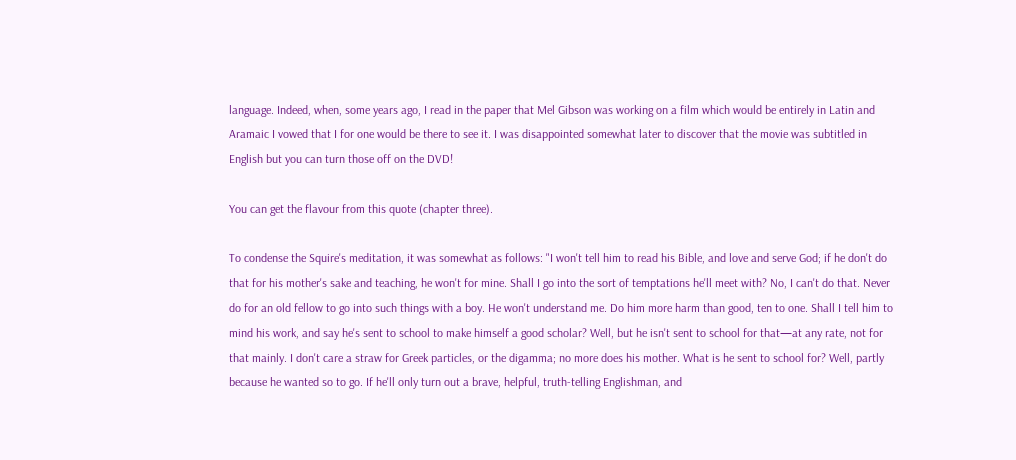language. Indeed, when, some years ago, I read in the paper that Mel Gibson was working on a film which would be entirely in Latin and Aramaic I vowed that I for one would be there to see it. I was disappointed somewhat later to discover that the movie was subtitled in English but you can turn those off on the DVD!

You can get the flavour from this quote (chapter three).

To condense the Squire's meditation, it was somewhat as follows: "I won't tell him to read his Bible, and love and serve God; if he don't do that for his mother's sake and teaching, he won't for mine. Shall I go into the sort of temptations he'll meet with? No, I can't do that. Never do for an old fellow to go into such things with a boy. He won't understand me. Do him more harm than good, ten to one. Shall I tell him to mind his work, and say he's sent to school to make himself a good scholar? Well, but he isn't sent to school for that—at any rate, not for that mainly. I don't care a straw for Greek particles, or the digamma; no more does his mother. What is he sent to school for? Well, partly because he wanted so to go. If he'll only turn out a brave, helpful, truth-telling Englishman, and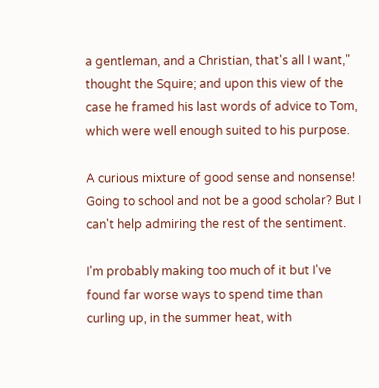a gentleman, and a Christian, that's all I want," thought the Squire; and upon this view of the case he framed his last words of advice to Tom, which were well enough suited to his purpose.

A curious mixture of good sense and nonsense! Going to school and not be a good scholar? But I can't help admiring the rest of the sentiment.

I'm probably making too much of it but I've found far worse ways to spend time than curling up, in the summer heat, with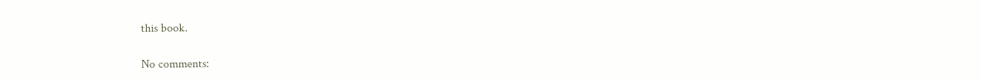this book.

No comments: